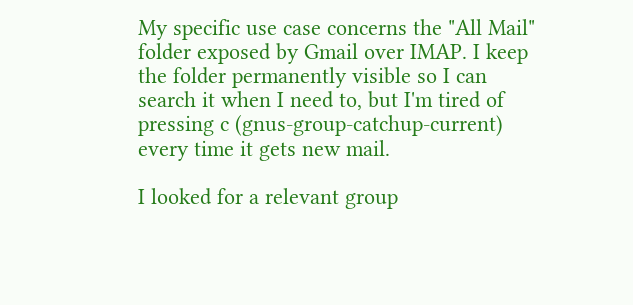My specific use case concerns the "All Mail" folder exposed by Gmail over IMAP. I keep the folder permanently visible so I can search it when I need to, but I'm tired of pressing c (gnus-group-catchup-current) every time it gets new mail.

I looked for a relevant group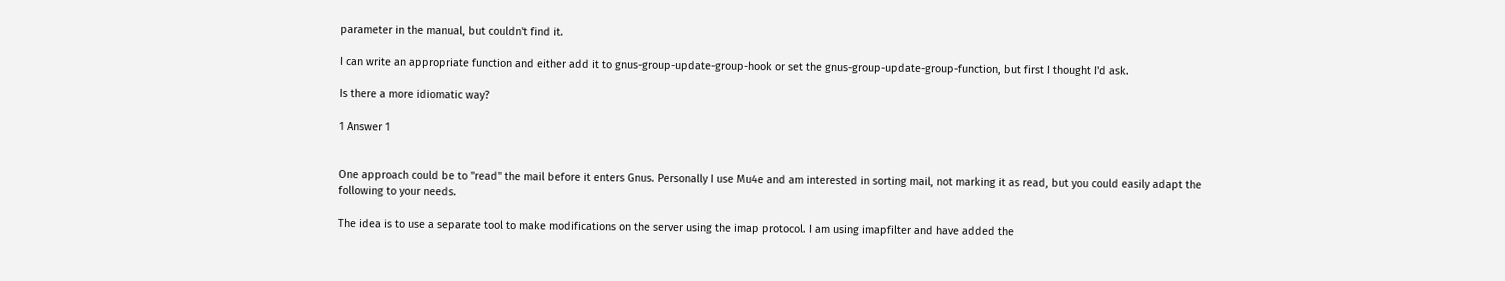parameter in the manual, but couldn't find it.

I can write an appropriate function and either add it to gnus-group-update-group-hook or set the gnus-group-update-group-function, but first I thought I'd ask.

Is there a more idiomatic way?

1 Answer 1


One approach could be to "read" the mail before it enters Gnus. Personally I use Mu4e and am interested in sorting mail, not marking it as read, but you could easily adapt the following to your needs.

The idea is to use a separate tool to make modifications on the server using the imap protocol. I am using imapfilter and have added the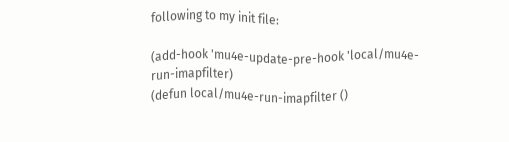following to my init file:

(add-hook 'mu4e-update-pre-hook 'local/mu4e-run-imapfilter)
(defun local/mu4e-run-imapfilter ()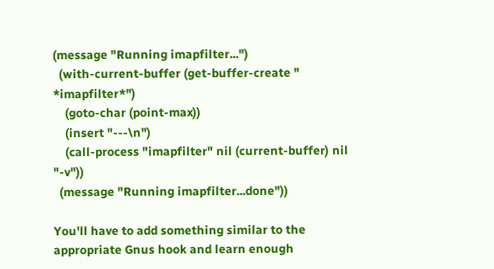(message "Running imapfilter...")
  (with-current-buffer (get-buffer-create " *imapfilter*")
    (goto-char (point-max))
    (insert "---\n")
    (call-process "imapfilter" nil (current-buffer) nil "-v"))
  (message "Running imapfilter...done"))

You'll have to add something similar to the appropriate Gnus hook and learn enough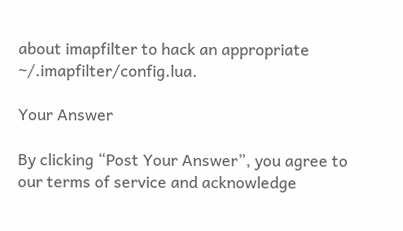about imapfilter to hack an appropriate ~/.imapfilter/config.lua.

Your Answer

By clicking “Post Your Answer”, you agree to our terms of service and acknowledge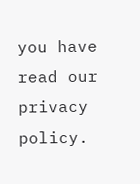you have read our privacy policy.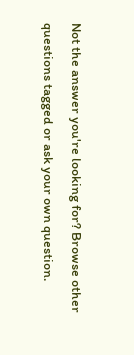Not the answer you're looking for? Browse other questions tagged or ask your own question.